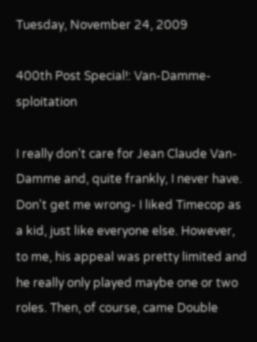Tuesday, November 24, 2009

400th Post Special!: Van-Damme-sploitation

I really don't care for Jean Claude Van-Damme and, quite frankly, I never have. Don't get me wrong- I liked Timecop as a kid, just like everyone else. However, to me, his appeal was pretty limited and he really only played maybe one or two roles. Then, of course, came Double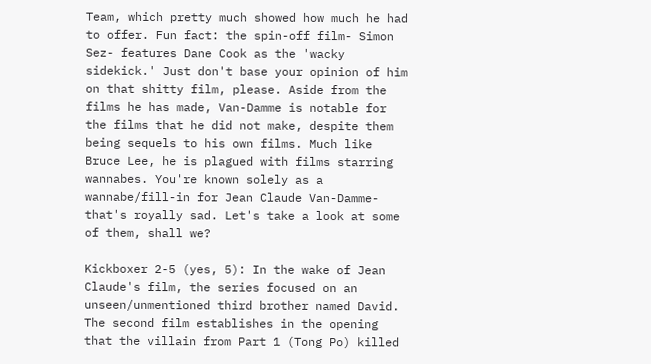Team, which pretty much showed how much he had to offer. Fun fact: the spin-off film- Simon Sez- features Dane Cook as the 'wacky sidekick.' Just don't base your opinion of him on that shitty film, please. Aside from the films he has made, Van-Damme is notable for the films that he did not make, despite them being sequels to his own films. Much like Bruce Lee, he is plagued with films starring wannabes. You're known solely as a wannabe/fill-in for Jean Claude Van-Damme- that's royally sad. Let's take a look at some of them, shall we?

Kickboxer 2-5 (yes, 5): In the wake of Jean Claude's film, the series focused on an unseen/unmentioned third brother named David. The second film establishes in the opening that the villain from Part 1 (Tong Po) killed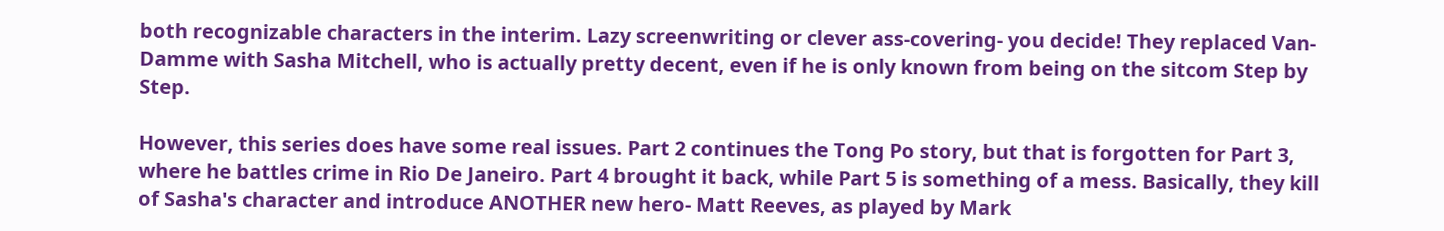both recognizable characters in the interim. Lazy screenwriting or clever ass-covering- you decide! They replaced Van-Damme with Sasha Mitchell, who is actually pretty decent, even if he is only known from being on the sitcom Step by Step.

However, this series does have some real issues. Part 2 continues the Tong Po story, but that is forgotten for Part 3, where he battles crime in Rio De Janeiro. Part 4 brought it back, while Part 5 is something of a mess. Basically, they kill of Sasha's character and introduce ANOTHER new hero- Matt Reeves, as played by Mark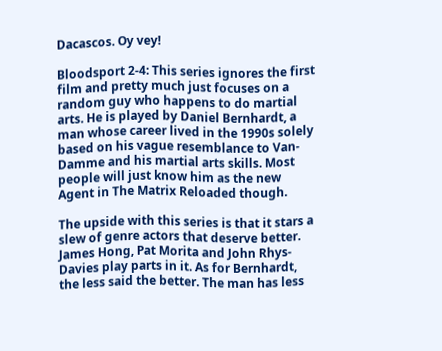Dacascos. Oy vey!

Bloodsport 2-4: This series ignores the first film and pretty much just focuses on a random guy who happens to do martial arts. He is played by Daniel Bernhardt, a man whose career lived in the 1990s solely based on his vague resemblance to Van-Damme and his martial arts skills. Most people will just know him as the new Agent in The Matrix Reloaded though.

The upside with this series is that it stars a slew of genre actors that deserve better. James Hong, Pat Morita and John Rhys-Davies play parts in it. As for Bernhardt, the less said the better. The man has less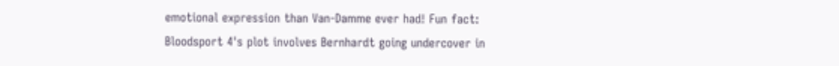emotional expression than Van-Damme ever had! Fun fact: Bloodsport 4's plot involves Bernhardt going undercover in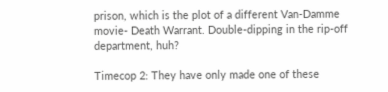prison, which is the plot of a different Van-Damme movie- Death Warrant. Double-dipping in the rip-off department, huh?

Timecop 2: They have only made one of these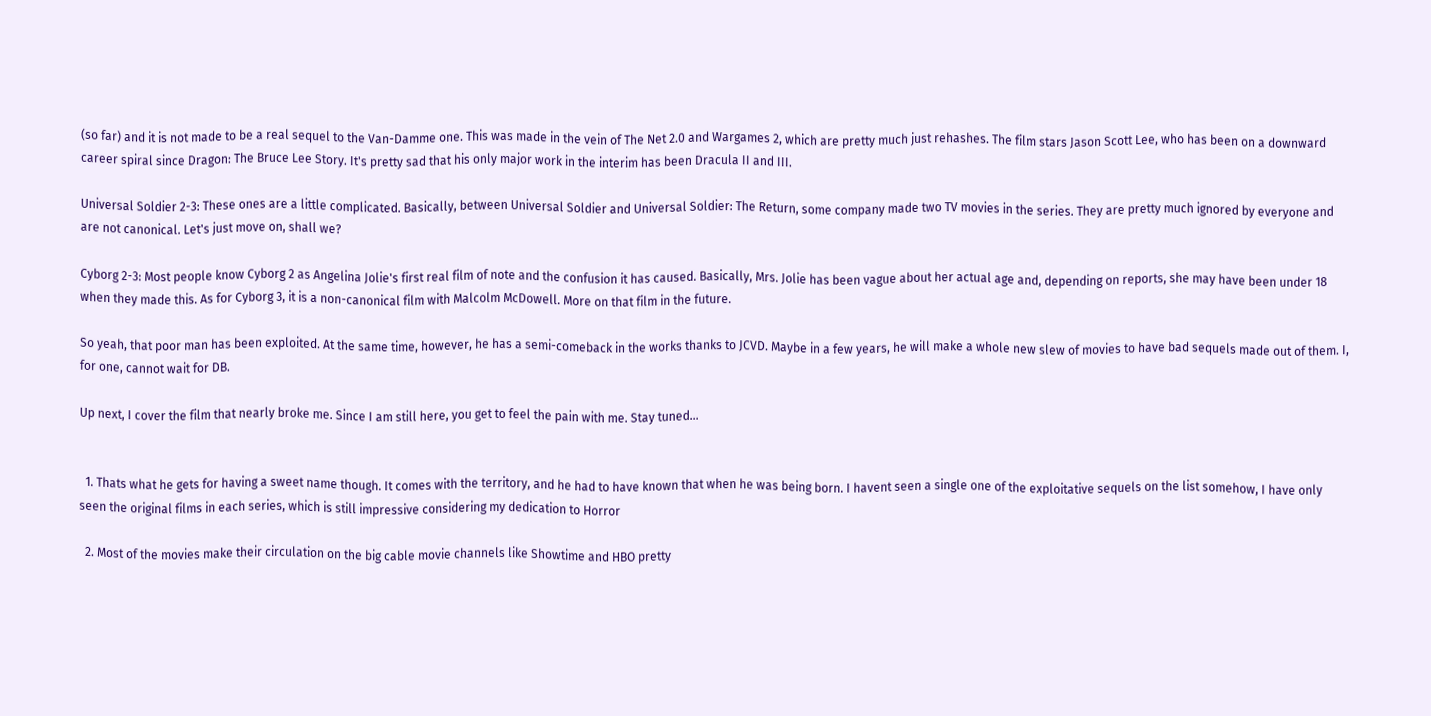(so far) and it is not made to be a real sequel to the Van-Damme one. This was made in the vein of The Net 2.0 and Wargames 2, which are pretty much just rehashes. The film stars Jason Scott Lee, who has been on a downward career spiral since Dragon: The Bruce Lee Story. It's pretty sad that his only major work in the interim has been Dracula II and III.

Universal Soldier 2-3: These ones are a little complicated. Basically, between Universal Soldier and Universal Soldier: The Return, some company made two TV movies in the series. They are pretty much ignored by everyone and are not canonical. Let's just move on, shall we?

Cyborg 2-3: Most people know Cyborg 2 as Angelina Jolie's first real film of note and the confusion it has caused. Basically, Mrs. Jolie has been vague about her actual age and, depending on reports, she may have been under 18 when they made this. As for Cyborg 3, it is a non-canonical film with Malcolm McDowell. More on that film in the future.

So yeah, that poor man has been exploited. At the same time, however, he has a semi-comeback in the works thanks to JCVD. Maybe in a few years, he will make a whole new slew of movies to have bad sequels made out of them. I, for one, cannot wait for DB.

Up next, I cover the film that nearly broke me. Since I am still here, you get to feel the pain with me. Stay tuned...


  1. Thats what he gets for having a sweet name though. It comes with the territory, and he had to have known that when he was being born. I havent seen a single one of the exploitative sequels on the list somehow, I have only seen the original films in each series, which is still impressive considering my dedication to Horror

  2. Most of the movies make their circulation on the big cable movie channels like Showtime and HBO pretty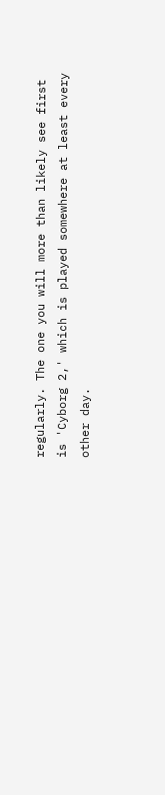regularly. The one you will more than likely see first is 'Cyborg 2,' which is played somewhere at least every other day.